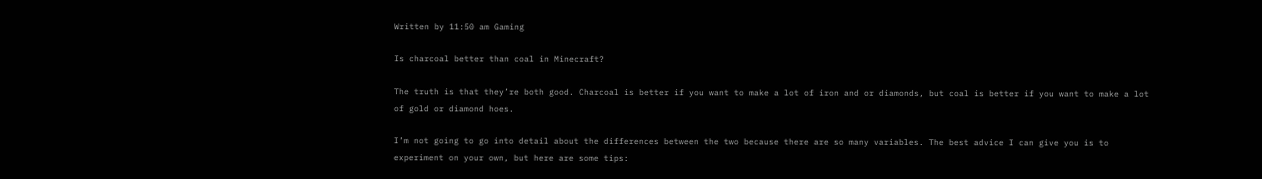Written by 11:50 am Gaming

Is charcoal better than coal in Minecraft?

The truth is that they’re both good. Charcoal is better if you want to make a lot of iron and or diamonds, but coal is better if you want to make a lot of gold or diamond hoes.

I’m not going to go into detail about the differences between the two because there are so many variables. The best advice I can give you is to experiment on your own, but here are some tips: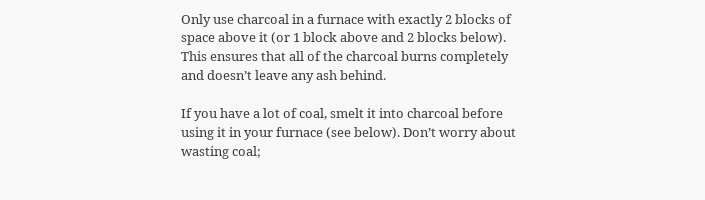Only use charcoal in a furnace with exactly 2 blocks of space above it (or 1 block above and 2 blocks below). This ensures that all of the charcoal burns completely and doesn’t leave any ash behind.

If you have a lot of coal, smelt it into charcoal before using it in your furnace (see below). Don’t worry about wasting coal;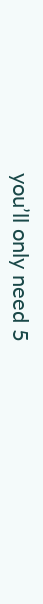you’ll only need 5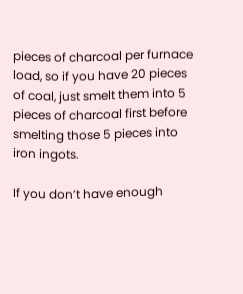pieces of charcoal per furnace load, so if you have 20 pieces of coal, just smelt them into 5 pieces of charcoal first before smelting those 5 pieces into iron ingots.

If you don’t have enough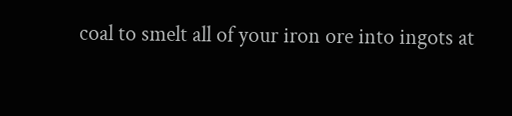coal to smelt all of your iron ore into ingots at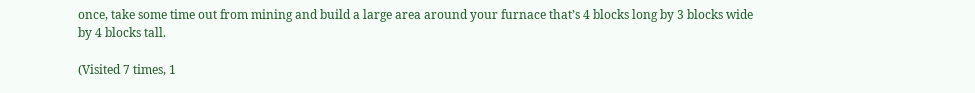once, take some time out from mining and build a large area around your furnace that’s 4 blocks long by 3 blocks wide by 4 blocks tall.

(Visited 7 times, 1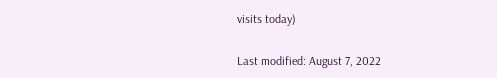visits today)

Last modified: August 7, 2022